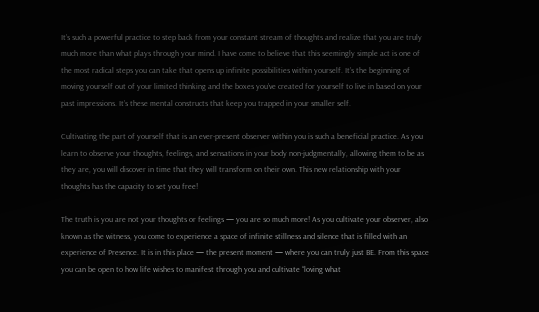It’s such a powerful practice to step back from your constant stream of thoughts and realize that you are truly much more than what plays through your mind. I have come to believe that this seemingly simple act is one of the most radical steps you can take that opens up infinite possibilities within yourself. It’s the beginning of moving yourself out of your limited thinking and the boxes you’ve created for yourself to live in based on your past impressions. It’s these mental constructs that keep you trapped in your smaller self.

Cultivating the part of yourself that is an ever-present observer within you is such a beneficial practice. As you learn to observe your thoughts, feelings, and sensations in your body non-judgmentally, allowing them to be as they are, you will discover in time that they will transform on their own. This new relationship with your thoughts has the capacity to set you free!

The truth is you are not your thoughts or feelings — you are so much more! As you cultivate your observer, also known as the witness, you come to experience a space of infinite stillness and silence that is filled with an experience of Presence. It is in this place — the present moment — where you can truly just BE. From this space you can be open to how life wishes to manifest through you and cultivate “loving what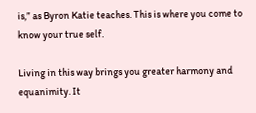is,” as Byron Katie teaches. This is where you come to know your true self.

Living in this way brings you greater harmony and equanimity. It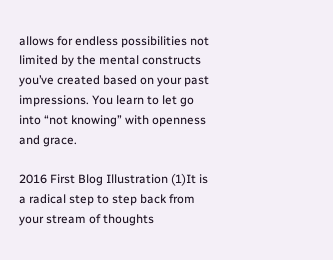allows for endless possibilities not limited by the mental constructs you’ve created based on your past impressions. You learn to let go into “not knowing” with openness and grace.

2016 First Blog Illustration (1)It is a radical step to step back from your stream of thoughts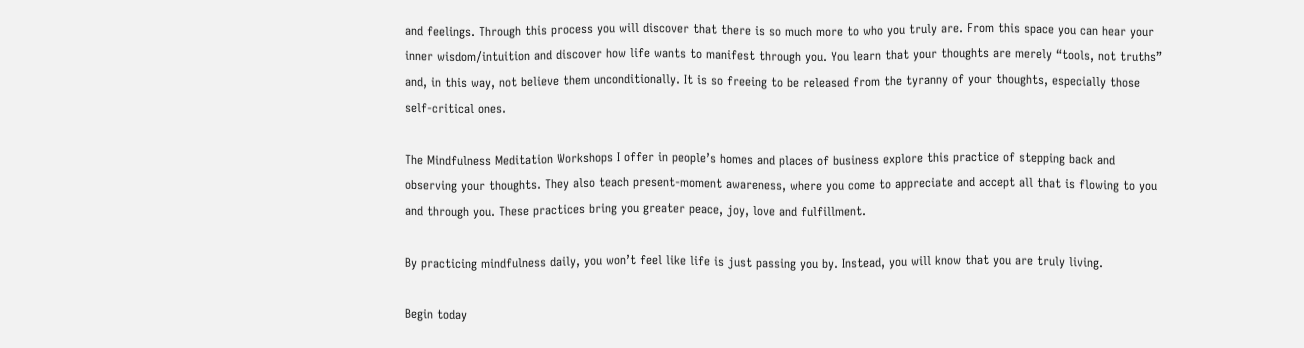and feelings. Through this process you will discover that there is so much more to who you truly are. From this space you can hear your inner wisdom/intuition and discover how life wants to manifest through you. You learn that your thoughts are merely “tools, not truths” and, in this way, not believe them unconditionally. It is so freeing to be released from the tyranny of your thoughts, especially those self-critical ones.

The Mindfulness Meditation Workshops I offer in people’s homes and places of business explore this practice of stepping back and observing your thoughts. They also teach present-moment awareness, where you come to appreciate and accept all that is flowing to you and through you. These practices bring you greater peace, joy, love and fulfillment.

By practicing mindfulness daily, you won’t feel like life is just passing you by. Instead, you will know that you are truly living.

Begin today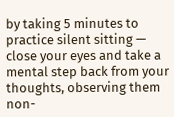by taking 5 minutes to practice silent sitting — close your eyes and take a mental step back from your thoughts, observing them non-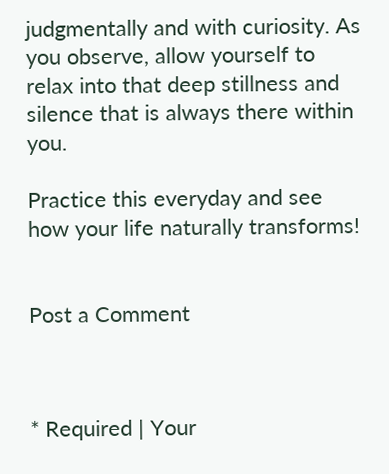judgmentally and with curiosity. As you observe, allow yourself to relax into that deep stillness and silence that is always there within you.

Practice this everyday and see how your life naturally transforms!


Post a Comment



* Required | Your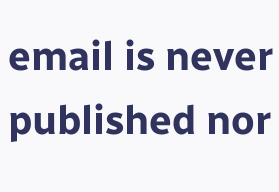email is never published nor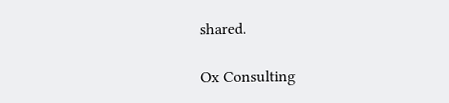shared.

Ox Consulting